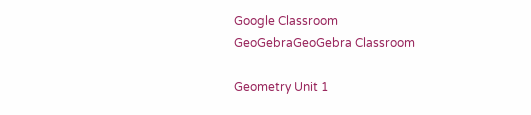Google Classroom
GeoGebraGeoGebra Classroom

Geometry Unit 1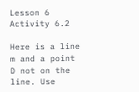Lesson 6 Activity 6.2

Here is a line m and a point D not on the line. Use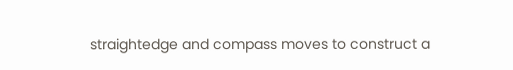straightedge and compass moves to construct a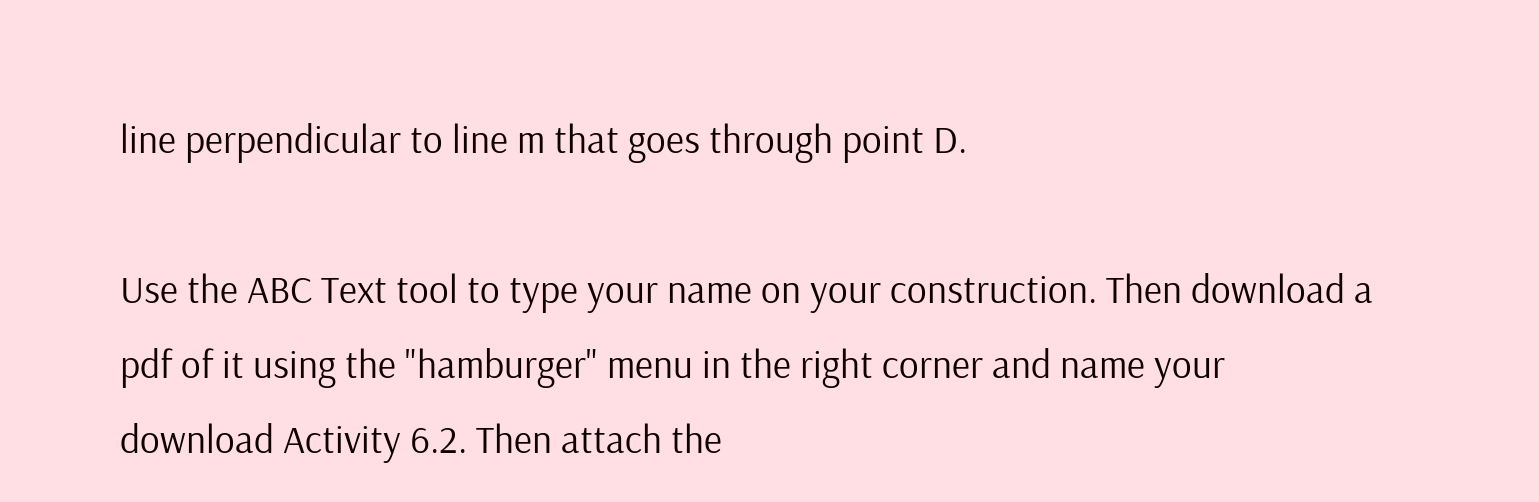line perpendicular to line m that goes through point D.

Use the ABC Text tool to type your name on your construction. Then download a pdf of it using the "hamburger" menu in the right corner and name your download Activity 6.2. Then attach the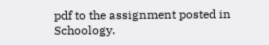pdf to the assignment posted in Schoology.